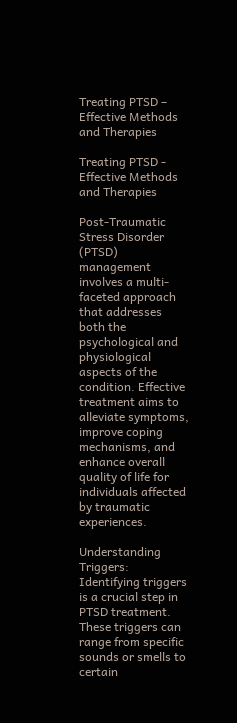Treating PTSD – Effective Methods and Therapies

Treating PTSD - Effective Methods and Therapies

Post-Traumatic Stress Disorder (PTSD) management involves a multi-faceted approach that addresses both the psychological and physiological aspects of the condition. Effective treatment aims to alleviate symptoms, improve coping mechanisms, and enhance overall quality of life for individuals affected by traumatic experiences.

Understanding Triggers: Identifying triggers is a crucial step in PTSD treatment. These triggers can range from specific sounds or smells to certain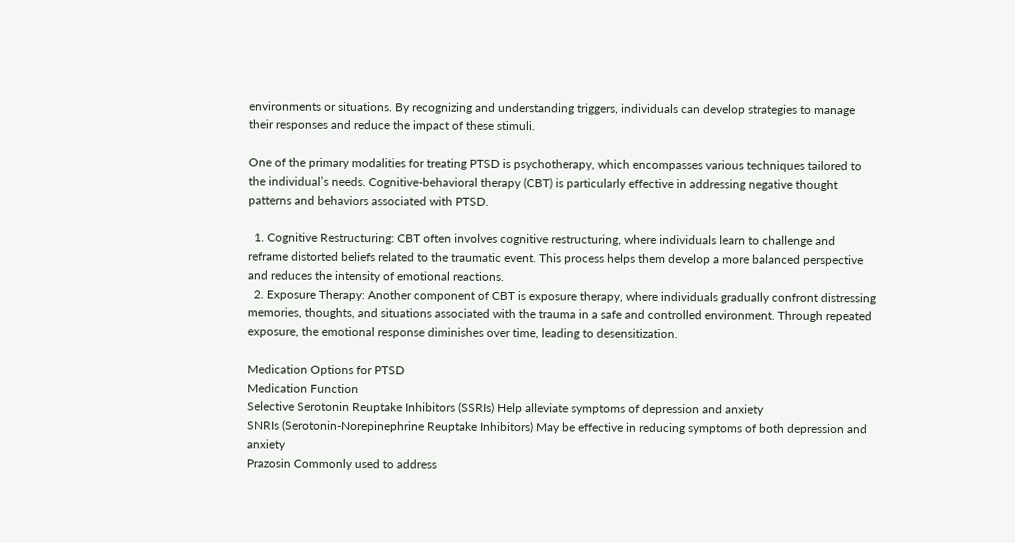environments or situations. By recognizing and understanding triggers, individuals can develop strategies to manage their responses and reduce the impact of these stimuli.

One of the primary modalities for treating PTSD is psychotherapy, which encompasses various techniques tailored to the individual’s needs. Cognitive-behavioral therapy (CBT) is particularly effective in addressing negative thought patterns and behaviors associated with PTSD.

  1. Cognitive Restructuring: CBT often involves cognitive restructuring, where individuals learn to challenge and reframe distorted beliefs related to the traumatic event. This process helps them develop a more balanced perspective and reduces the intensity of emotional reactions.
  2. Exposure Therapy: Another component of CBT is exposure therapy, where individuals gradually confront distressing memories, thoughts, and situations associated with the trauma in a safe and controlled environment. Through repeated exposure, the emotional response diminishes over time, leading to desensitization.

Medication Options for PTSD
Medication Function
Selective Serotonin Reuptake Inhibitors (SSRIs) Help alleviate symptoms of depression and anxiety
SNRIs (Serotonin-Norepinephrine Reuptake Inhibitors) May be effective in reducing symptoms of both depression and anxiety
Prazosin Commonly used to address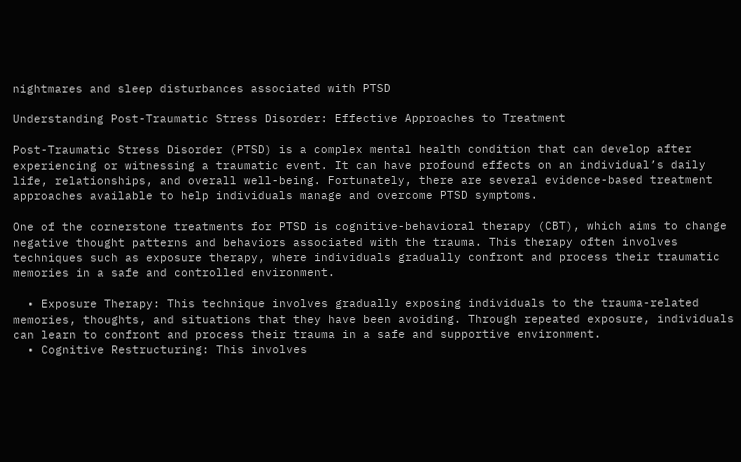nightmares and sleep disturbances associated with PTSD

Understanding Post-Traumatic Stress Disorder: Effective Approaches to Treatment

Post-Traumatic Stress Disorder (PTSD) is a complex mental health condition that can develop after experiencing or witnessing a traumatic event. It can have profound effects on an individual’s daily life, relationships, and overall well-being. Fortunately, there are several evidence-based treatment approaches available to help individuals manage and overcome PTSD symptoms.

One of the cornerstone treatments for PTSD is cognitive-behavioral therapy (CBT), which aims to change negative thought patterns and behaviors associated with the trauma. This therapy often involves techniques such as exposure therapy, where individuals gradually confront and process their traumatic memories in a safe and controlled environment.

  • Exposure Therapy: This technique involves gradually exposing individuals to the trauma-related memories, thoughts, and situations that they have been avoiding. Through repeated exposure, individuals can learn to confront and process their trauma in a safe and supportive environment.
  • Cognitive Restructuring: This involves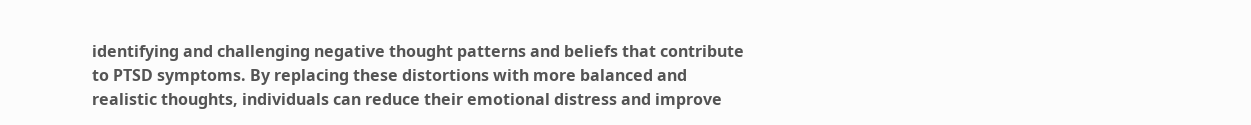identifying and challenging negative thought patterns and beliefs that contribute to PTSD symptoms. By replacing these distortions with more balanced and realistic thoughts, individuals can reduce their emotional distress and improve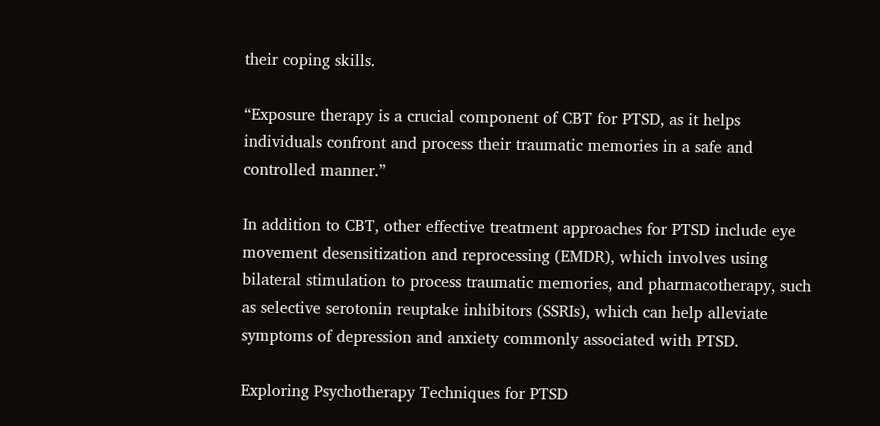their coping skills.

“Exposure therapy is a crucial component of CBT for PTSD, as it helps individuals confront and process their traumatic memories in a safe and controlled manner.”

In addition to CBT, other effective treatment approaches for PTSD include eye movement desensitization and reprocessing (EMDR), which involves using bilateral stimulation to process traumatic memories, and pharmacotherapy, such as selective serotonin reuptake inhibitors (SSRIs), which can help alleviate symptoms of depression and anxiety commonly associated with PTSD.

Exploring Psychotherapy Techniques for PTSD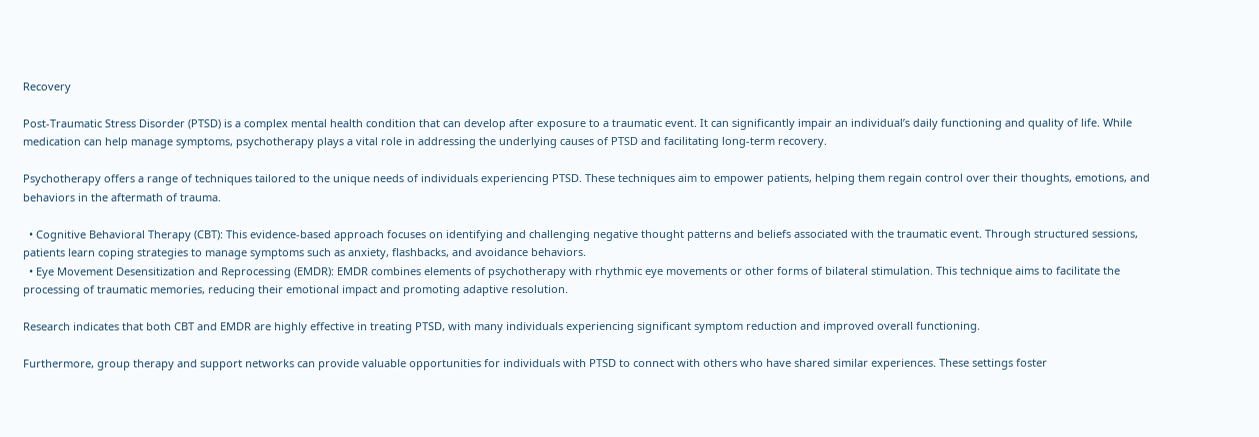Recovery

Post-Traumatic Stress Disorder (PTSD) is a complex mental health condition that can develop after exposure to a traumatic event. It can significantly impair an individual’s daily functioning and quality of life. While medication can help manage symptoms, psychotherapy plays a vital role in addressing the underlying causes of PTSD and facilitating long-term recovery.

Psychotherapy offers a range of techniques tailored to the unique needs of individuals experiencing PTSD. These techniques aim to empower patients, helping them regain control over their thoughts, emotions, and behaviors in the aftermath of trauma.

  • Cognitive Behavioral Therapy (CBT): This evidence-based approach focuses on identifying and challenging negative thought patterns and beliefs associated with the traumatic event. Through structured sessions, patients learn coping strategies to manage symptoms such as anxiety, flashbacks, and avoidance behaviors.
  • Eye Movement Desensitization and Reprocessing (EMDR): EMDR combines elements of psychotherapy with rhythmic eye movements or other forms of bilateral stimulation. This technique aims to facilitate the processing of traumatic memories, reducing their emotional impact and promoting adaptive resolution.

Research indicates that both CBT and EMDR are highly effective in treating PTSD, with many individuals experiencing significant symptom reduction and improved overall functioning.

Furthermore, group therapy and support networks can provide valuable opportunities for individuals with PTSD to connect with others who have shared similar experiences. These settings foster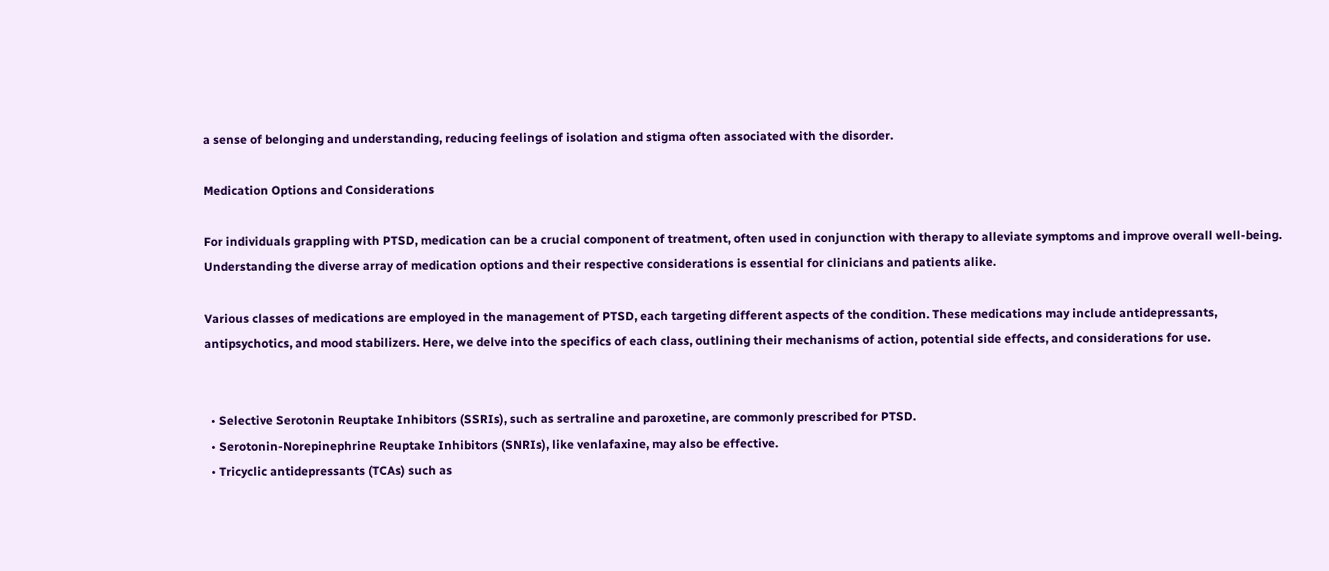a sense of belonging and understanding, reducing feelings of isolation and stigma often associated with the disorder.

Medication Options and Considerations

For individuals grappling with PTSD, medication can be a crucial component of treatment, often used in conjunction with therapy to alleviate symptoms and improve overall well-being. Understanding the diverse array of medication options and their respective considerations is essential for clinicians and patients alike.

Various classes of medications are employed in the management of PTSD, each targeting different aspects of the condition. These medications may include antidepressants, antipsychotics, and mood stabilizers. Here, we delve into the specifics of each class, outlining their mechanisms of action, potential side effects, and considerations for use.


  • Selective Serotonin Reuptake Inhibitors (SSRIs), such as sertraline and paroxetine, are commonly prescribed for PTSD.
  • Serotonin-Norepinephrine Reuptake Inhibitors (SNRIs), like venlafaxine, may also be effective.
  • Tricyclic antidepressants (TCAs) such as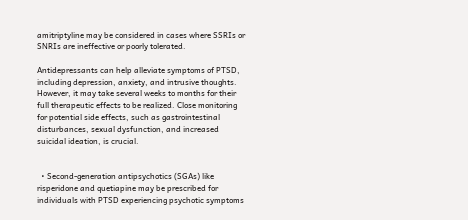amitriptyline may be considered in cases where SSRIs or SNRIs are ineffective or poorly tolerated.

Antidepressants can help alleviate symptoms of PTSD, including depression, anxiety, and intrusive thoughts. However, it may take several weeks to months for their full therapeutic effects to be realized. Close monitoring for potential side effects, such as gastrointestinal disturbances, sexual dysfunction, and increased suicidal ideation, is crucial.


  • Second-generation antipsychotics (SGAs) like risperidone and quetiapine may be prescribed for individuals with PTSD experiencing psychotic symptoms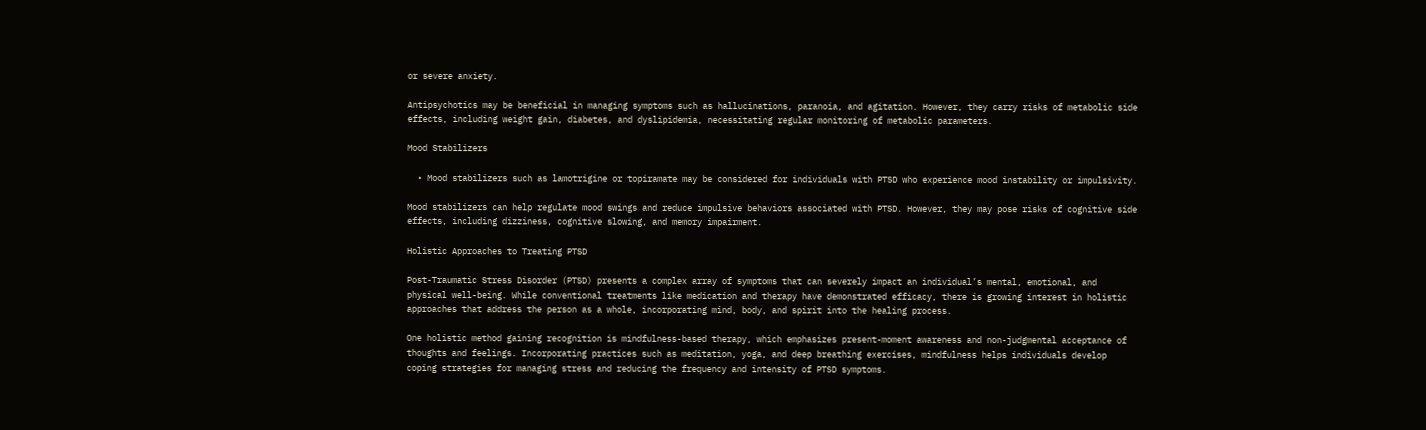or severe anxiety.

Antipsychotics may be beneficial in managing symptoms such as hallucinations, paranoia, and agitation. However, they carry risks of metabolic side effects, including weight gain, diabetes, and dyslipidemia, necessitating regular monitoring of metabolic parameters.

Mood Stabilizers

  • Mood stabilizers such as lamotrigine or topiramate may be considered for individuals with PTSD who experience mood instability or impulsivity.

Mood stabilizers can help regulate mood swings and reduce impulsive behaviors associated with PTSD. However, they may pose risks of cognitive side effects, including dizziness, cognitive slowing, and memory impairment.

Holistic Approaches to Treating PTSD

Post-Traumatic Stress Disorder (PTSD) presents a complex array of symptoms that can severely impact an individual’s mental, emotional, and physical well-being. While conventional treatments like medication and therapy have demonstrated efficacy, there is growing interest in holistic approaches that address the person as a whole, incorporating mind, body, and spirit into the healing process.

One holistic method gaining recognition is mindfulness-based therapy, which emphasizes present-moment awareness and non-judgmental acceptance of thoughts and feelings. Incorporating practices such as meditation, yoga, and deep breathing exercises, mindfulness helps individuals develop coping strategies for managing stress and reducing the frequency and intensity of PTSD symptoms.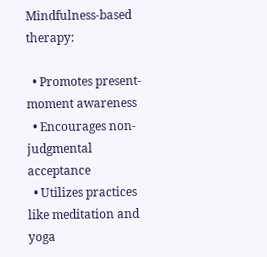Mindfulness-based therapy:

  • Promotes present-moment awareness
  • Encourages non-judgmental acceptance
  • Utilizes practices like meditation and yoga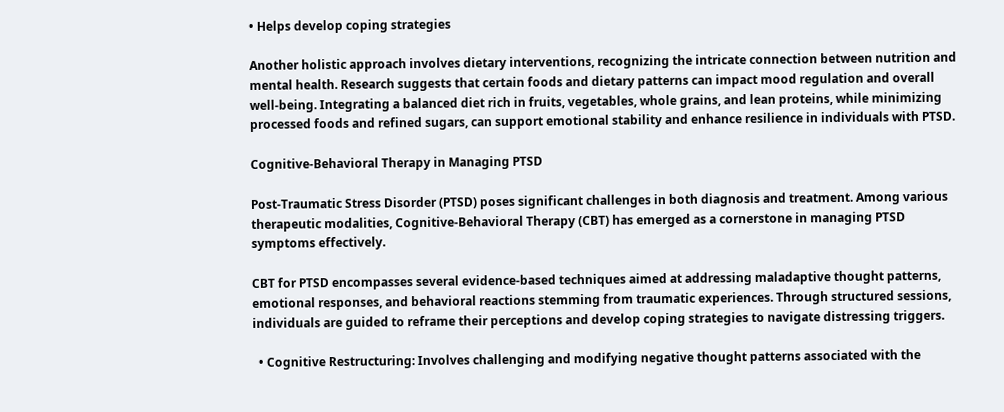• Helps develop coping strategies

Another holistic approach involves dietary interventions, recognizing the intricate connection between nutrition and mental health. Research suggests that certain foods and dietary patterns can impact mood regulation and overall well-being. Integrating a balanced diet rich in fruits, vegetables, whole grains, and lean proteins, while minimizing processed foods and refined sugars, can support emotional stability and enhance resilience in individuals with PTSD.

Cognitive-Behavioral Therapy in Managing PTSD

Post-Traumatic Stress Disorder (PTSD) poses significant challenges in both diagnosis and treatment. Among various therapeutic modalities, Cognitive-Behavioral Therapy (CBT) has emerged as a cornerstone in managing PTSD symptoms effectively.

CBT for PTSD encompasses several evidence-based techniques aimed at addressing maladaptive thought patterns, emotional responses, and behavioral reactions stemming from traumatic experiences. Through structured sessions, individuals are guided to reframe their perceptions and develop coping strategies to navigate distressing triggers.

  • Cognitive Restructuring: Involves challenging and modifying negative thought patterns associated with the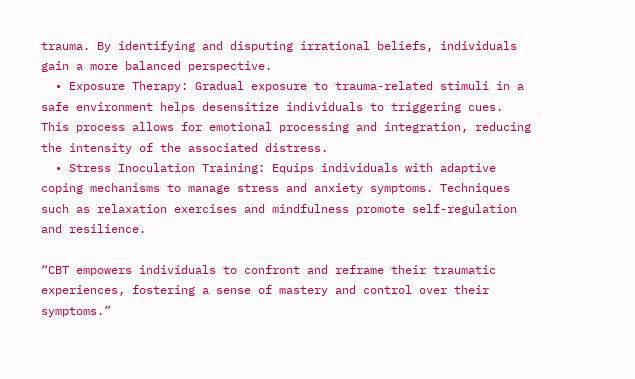trauma. By identifying and disputing irrational beliefs, individuals gain a more balanced perspective.
  • Exposure Therapy: Gradual exposure to trauma-related stimuli in a safe environment helps desensitize individuals to triggering cues. This process allows for emotional processing and integration, reducing the intensity of the associated distress.
  • Stress Inoculation Training: Equips individuals with adaptive coping mechanisms to manage stress and anxiety symptoms. Techniques such as relaxation exercises and mindfulness promote self-regulation and resilience.

“CBT empowers individuals to confront and reframe their traumatic experiences, fostering a sense of mastery and control over their symptoms.”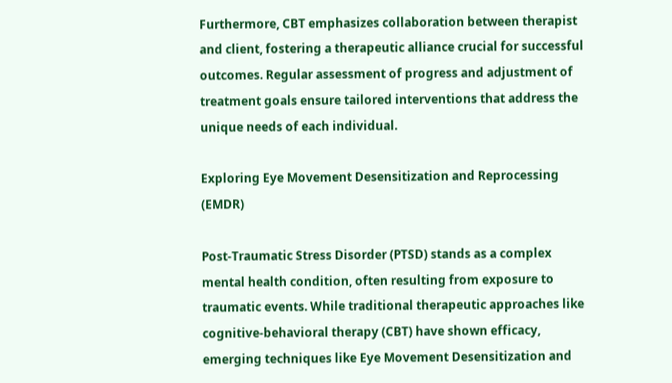Furthermore, CBT emphasizes collaboration between therapist and client, fostering a therapeutic alliance crucial for successful outcomes. Regular assessment of progress and adjustment of treatment goals ensure tailored interventions that address the unique needs of each individual.

Exploring Eye Movement Desensitization and Reprocessing (EMDR)

Post-Traumatic Stress Disorder (PTSD) stands as a complex mental health condition, often resulting from exposure to traumatic events. While traditional therapeutic approaches like cognitive-behavioral therapy (CBT) have shown efficacy, emerging techniques like Eye Movement Desensitization and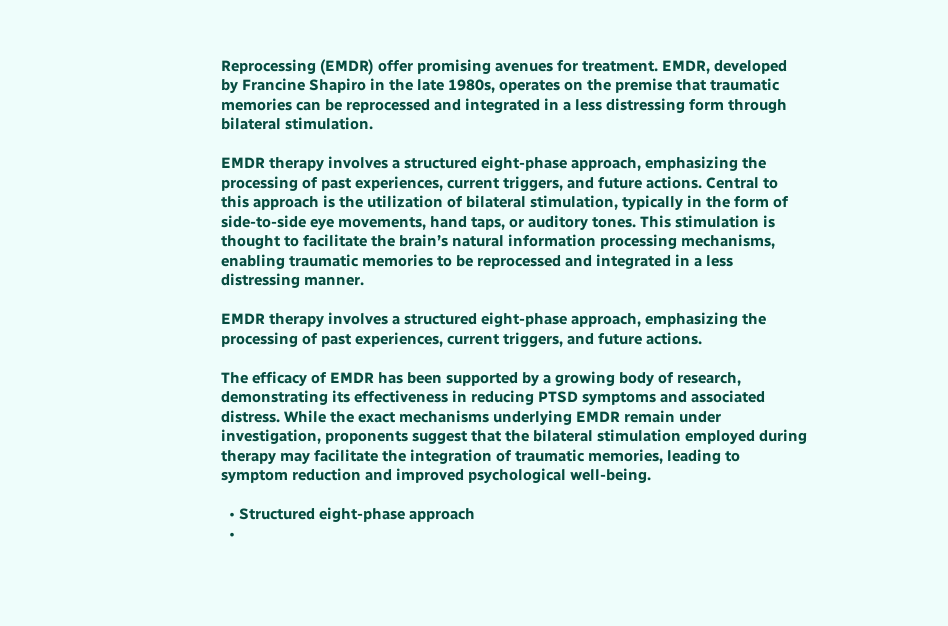Reprocessing (EMDR) offer promising avenues for treatment. EMDR, developed by Francine Shapiro in the late 1980s, operates on the premise that traumatic memories can be reprocessed and integrated in a less distressing form through bilateral stimulation.

EMDR therapy involves a structured eight-phase approach, emphasizing the processing of past experiences, current triggers, and future actions. Central to this approach is the utilization of bilateral stimulation, typically in the form of side-to-side eye movements, hand taps, or auditory tones. This stimulation is thought to facilitate the brain’s natural information processing mechanisms, enabling traumatic memories to be reprocessed and integrated in a less distressing manner.

EMDR therapy involves a structured eight-phase approach, emphasizing the processing of past experiences, current triggers, and future actions.

The efficacy of EMDR has been supported by a growing body of research, demonstrating its effectiveness in reducing PTSD symptoms and associated distress. While the exact mechanisms underlying EMDR remain under investigation, proponents suggest that the bilateral stimulation employed during therapy may facilitate the integration of traumatic memories, leading to symptom reduction and improved psychological well-being.

  • Structured eight-phase approach
  •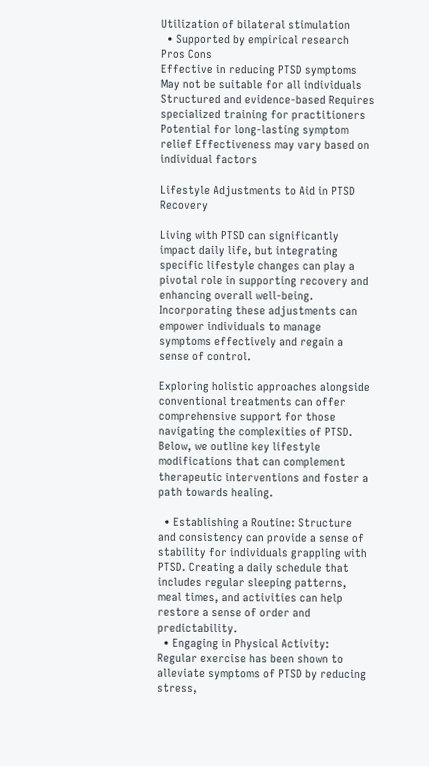Utilization of bilateral stimulation
  • Supported by empirical research
Pros Cons
Effective in reducing PTSD symptoms May not be suitable for all individuals
Structured and evidence-based Requires specialized training for practitioners
Potential for long-lasting symptom relief Effectiveness may vary based on individual factors

Lifestyle Adjustments to Aid in PTSD Recovery

Living with PTSD can significantly impact daily life, but integrating specific lifestyle changes can play a pivotal role in supporting recovery and enhancing overall well-being. Incorporating these adjustments can empower individuals to manage symptoms effectively and regain a sense of control.

Exploring holistic approaches alongside conventional treatments can offer comprehensive support for those navigating the complexities of PTSD. Below, we outline key lifestyle modifications that can complement therapeutic interventions and foster a path towards healing.

  • Establishing a Routine: Structure and consistency can provide a sense of stability for individuals grappling with PTSD. Creating a daily schedule that includes regular sleeping patterns, meal times, and activities can help restore a sense of order and predictability.
  • Engaging in Physical Activity: Regular exercise has been shown to alleviate symptoms of PTSD by reducing stress,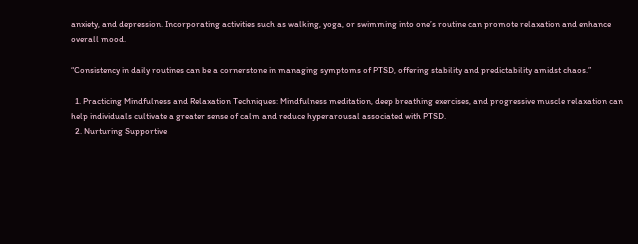anxiety, and depression. Incorporating activities such as walking, yoga, or swimming into one’s routine can promote relaxation and enhance overall mood.

“Consistency in daily routines can be a cornerstone in managing symptoms of PTSD, offering stability and predictability amidst chaos.”

  1. Practicing Mindfulness and Relaxation Techniques: Mindfulness meditation, deep breathing exercises, and progressive muscle relaxation can help individuals cultivate a greater sense of calm and reduce hyperarousal associated with PTSD.
  2. Nurturing Supportive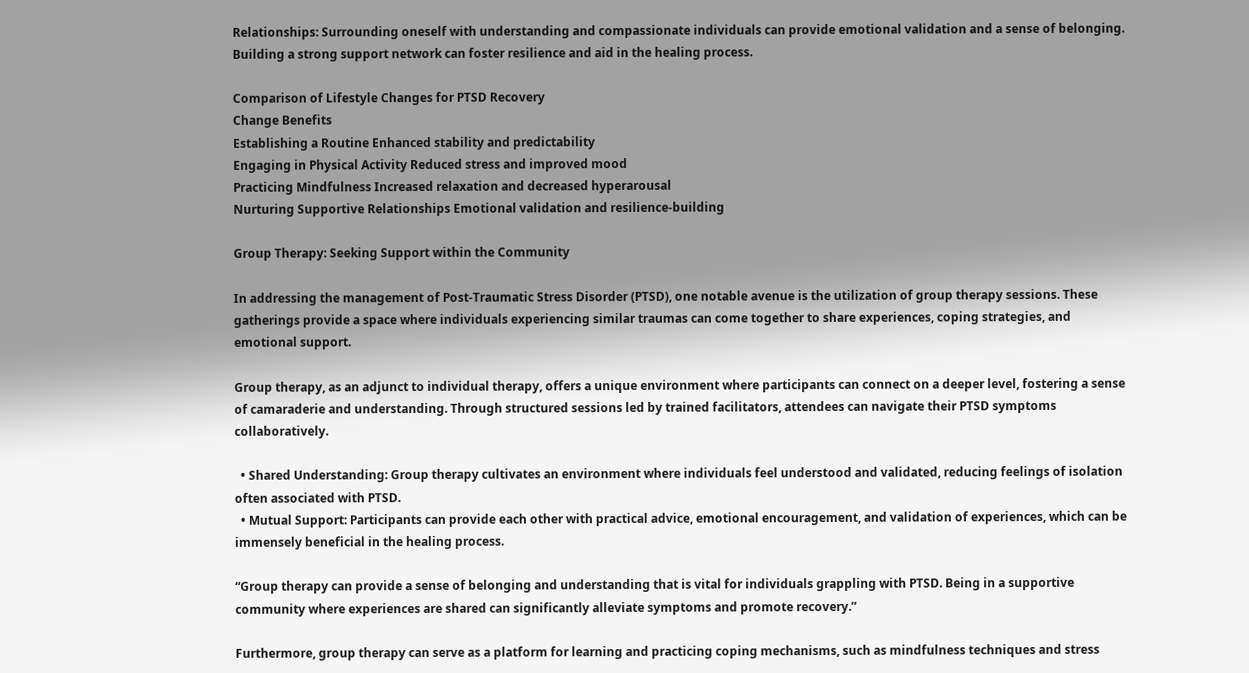Relationships: Surrounding oneself with understanding and compassionate individuals can provide emotional validation and a sense of belonging. Building a strong support network can foster resilience and aid in the healing process.

Comparison of Lifestyle Changes for PTSD Recovery
Change Benefits
Establishing a Routine Enhanced stability and predictability
Engaging in Physical Activity Reduced stress and improved mood
Practicing Mindfulness Increased relaxation and decreased hyperarousal
Nurturing Supportive Relationships Emotional validation and resilience-building

Group Therapy: Seeking Support within the Community

In addressing the management of Post-Traumatic Stress Disorder (PTSD), one notable avenue is the utilization of group therapy sessions. These gatherings provide a space where individuals experiencing similar traumas can come together to share experiences, coping strategies, and emotional support.

Group therapy, as an adjunct to individual therapy, offers a unique environment where participants can connect on a deeper level, fostering a sense of camaraderie and understanding. Through structured sessions led by trained facilitators, attendees can navigate their PTSD symptoms collaboratively.

  • Shared Understanding: Group therapy cultivates an environment where individuals feel understood and validated, reducing feelings of isolation often associated with PTSD.
  • Mutual Support: Participants can provide each other with practical advice, emotional encouragement, and validation of experiences, which can be immensely beneficial in the healing process.

“Group therapy can provide a sense of belonging and understanding that is vital for individuals grappling with PTSD. Being in a supportive community where experiences are shared can significantly alleviate symptoms and promote recovery.”

Furthermore, group therapy can serve as a platform for learning and practicing coping mechanisms, such as mindfulness techniques and stress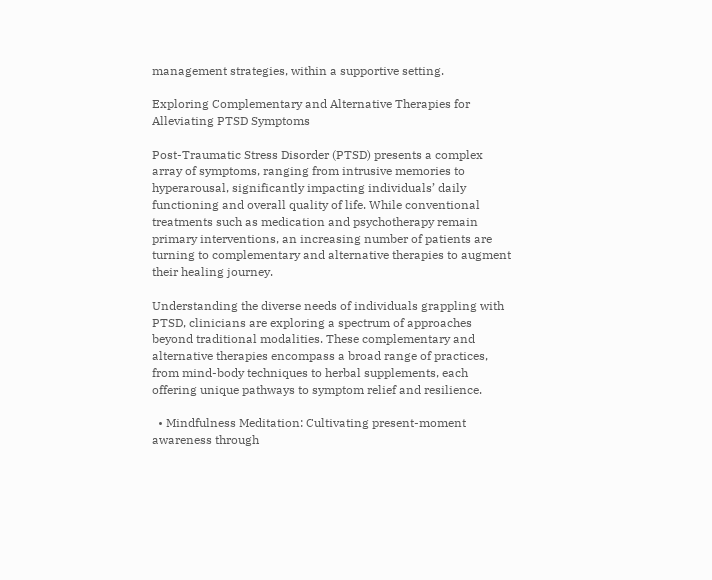management strategies, within a supportive setting.

Exploring Complementary and Alternative Therapies for Alleviating PTSD Symptoms

Post-Traumatic Stress Disorder (PTSD) presents a complex array of symptoms, ranging from intrusive memories to hyperarousal, significantly impacting individuals’ daily functioning and overall quality of life. While conventional treatments such as medication and psychotherapy remain primary interventions, an increasing number of patients are turning to complementary and alternative therapies to augment their healing journey.

Understanding the diverse needs of individuals grappling with PTSD, clinicians are exploring a spectrum of approaches beyond traditional modalities. These complementary and alternative therapies encompass a broad range of practices, from mind-body techniques to herbal supplements, each offering unique pathways to symptom relief and resilience.

  • Mindfulness Meditation: Cultivating present-moment awareness through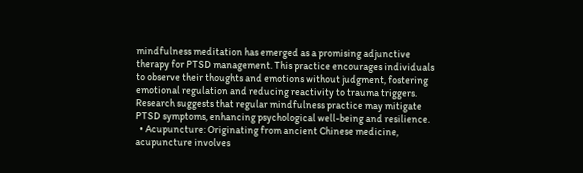mindfulness meditation has emerged as a promising adjunctive therapy for PTSD management. This practice encourages individuals to observe their thoughts and emotions without judgment, fostering emotional regulation and reducing reactivity to trauma triggers. Research suggests that regular mindfulness practice may mitigate PTSD symptoms, enhancing psychological well-being and resilience.
  • Acupuncture: Originating from ancient Chinese medicine, acupuncture involves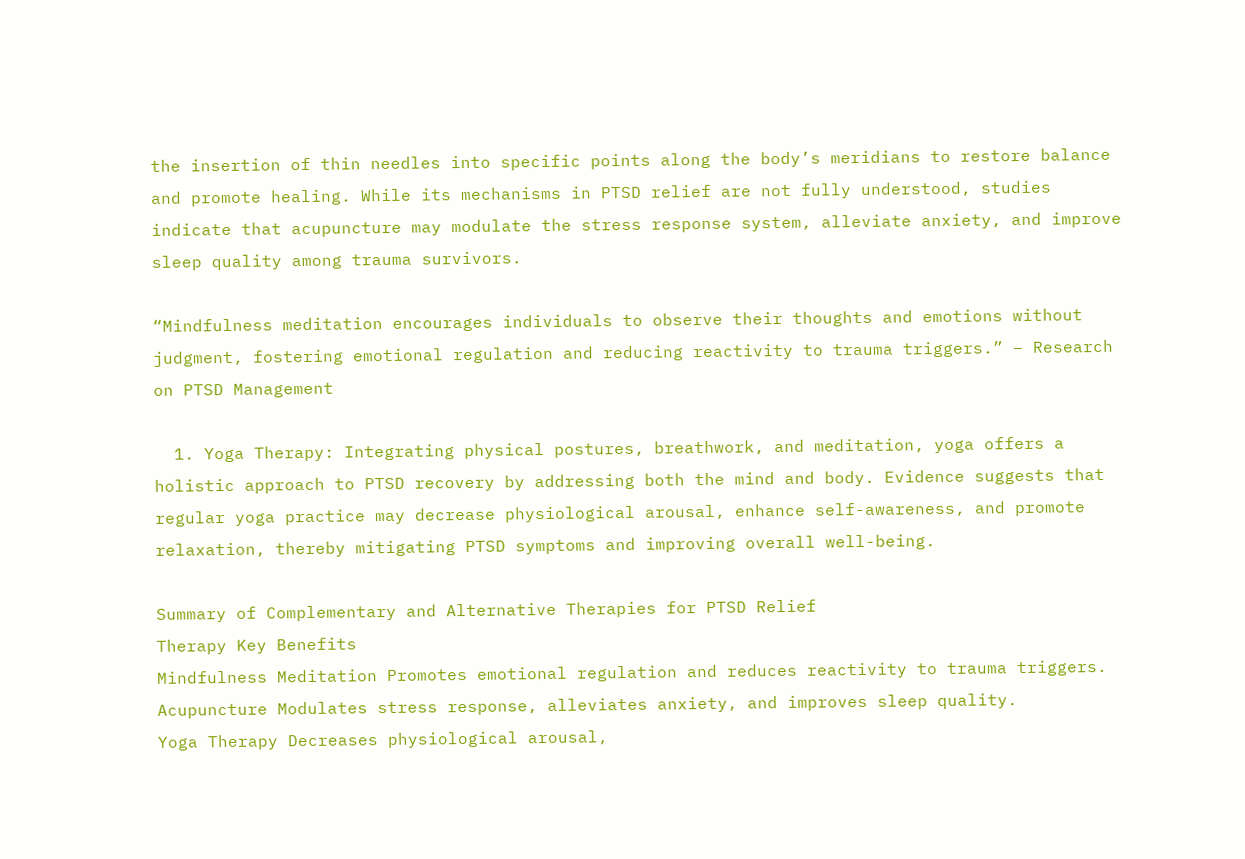the insertion of thin needles into specific points along the body’s meridians to restore balance and promote healing. While its mechanisms in PTSD relief are not fully understood, studies indicate that acupuncture may modulate the stress response system, alleviate anxiety, and improve sleep quality among trauma survivors.

“Mindfulness meditation encourages individuals to observe their thoughts and emotions without judgment, fostering emotional regulation and reducing reactivity to trauma triggers.” – Research on PTSD Management

  1. Yoga Therapy: Integrating physical postures, breathwork, and meditation, yoga offers a holistic approach to PTSD recovery by addressing both the mind and body. Evidence suggests that regular yoga practice may decrease physiological arousal, enhance self-awareness, and promote relaxation, thereby mitigating PTSD symptoms and improving overall well-being.

Summary of Complementary and Alternative Therapies for PTSD Relief
Therapy Key Benefits
Mindfulness Meditation Promotes emotional regulation and reduces reactivity to trauma triggers.
Acupuncture Modulates stress response, alleviates anxiety, and improves sleep quality.
Yoga Therapy Decreases physiological arousal,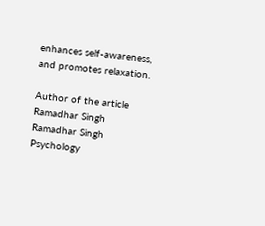enhances self-awareness, and promotes relaxation.

Author of the article
Ramadhar Singh
Ramadhar Singh
Psychology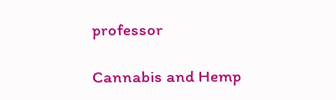professor

Cannabis and Hemp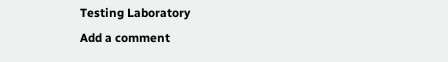Testing Laboratory
Add a comment